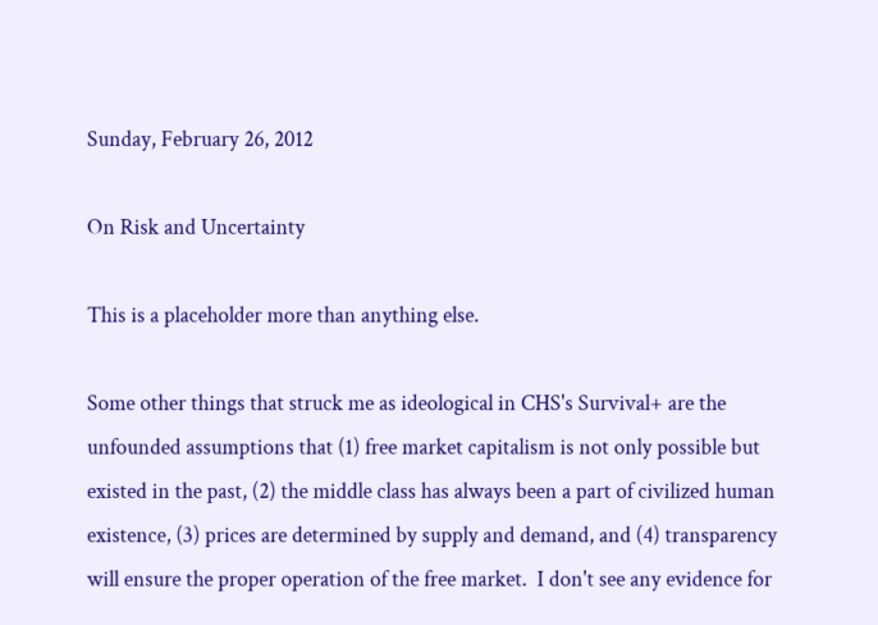Sunday, February 26, 2012

On Risk and Uncertainty

This is a placeholder more than anything else.

Some other things that struck me as ideological in CHS's Survival+ are the unfounded assumptions that (1) free market capitalism is not only possible but existed in the past, (2) the middle class has always been a part of civilized human existence, (3) prices are determined by supply and demand, and (4) transparency will ensure the proper operation of the free market.  I don't see any evidence for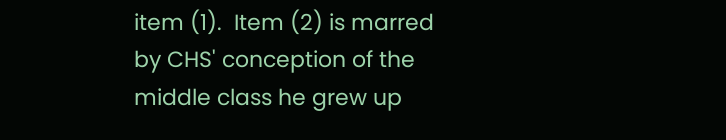item (1).  Item (2) is marred by CHS' conception of the middle class he grew up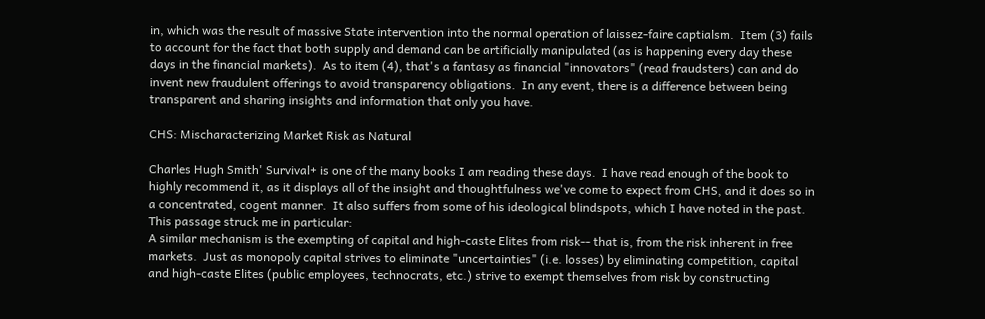in, which was the result of massive State intervention into the normal operation of laissez-faire captialsm.  Item (3) fails to account for the fact that both supply and demand can be artificially manipulated (as is happening every day these days in the financial markets).  As to item (4), that's a fantasy as financial "innovators" (read fraudsters) can and do invent new fraudulent offerings to avoid transparency obligations.  In any event, there is a difference between being transparent and sharing insights and information that only you have.

CHS: Mischaracterizing Market Risk as Natural

Charles Hugh Smith' Survival+ is one of the many books I am reading these days.  I have read enough of the book to highly recommend it, as it displays all of the insight and thoughtfulness we've come to expect from CHS, and it does so in a concentrated, cogent manner.  It also suffers from some of his ideological blindspots, which I have noted in the past.  This passage struck me in particular:
A similar mechanism is the exempting of capital and high-caste Elites from risk-- that is, from the risk inherent in free markets.  Just as monopoly capital strives to eliminate "uncertainties" (i.e. losses) by eliminating competition, capital and high-caste Elites (public employees, technocrats, etc.) strive to exempt themselves from risk by constructing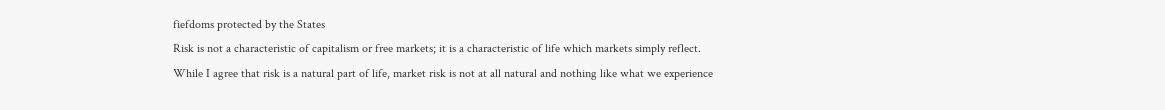fiefdoms protected by the States
Risk is not a characteristic of capitalism or free markets; it is a characteristic of life which markets simply reflect.
While I agree that risk is a natural part of life, market risk is not at all natural and nothing like what we experience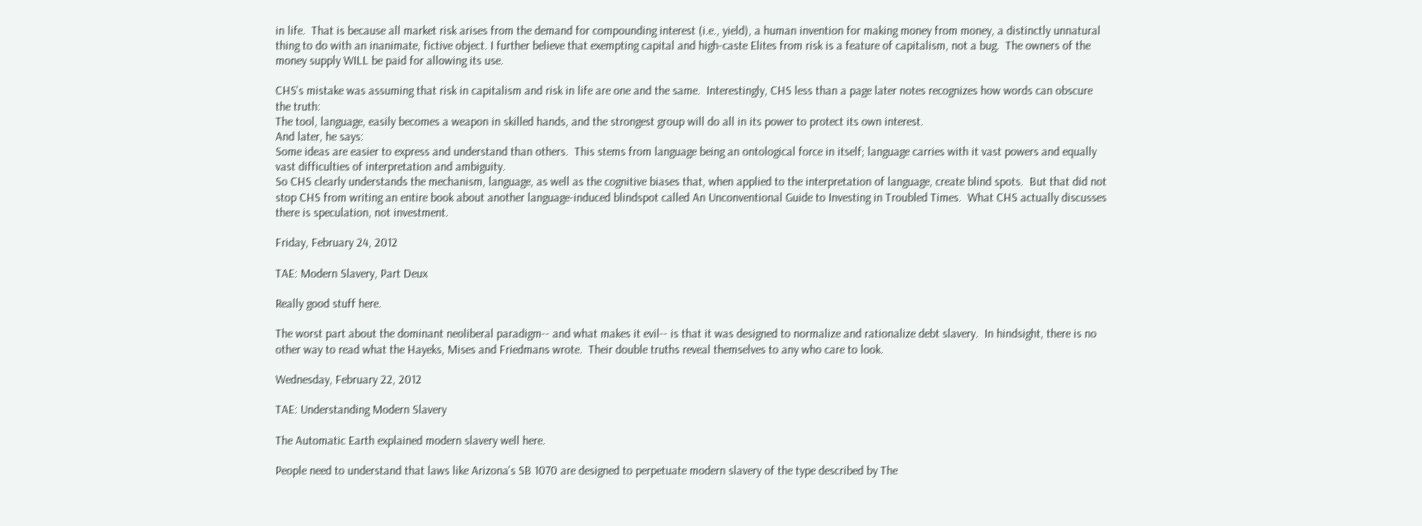in life.  That is because all market risk arises from the demand for compounding interest (i.e., yield), a human invention for making money from money, a distinctly unnatural thing to do with an inanimate, fictive object. I further believe that exempting capital and high-caste Elites from risk is a feature of capitalism, not a bug.  The owners of the money supply WILL be paid for allowing its use.

CHS's mistake was assuming that risk in capitalism and risk in life are one and the same.  Interestingly, CHS less than a page later notes recognizes how words can obscure the truth:
The tool, language, easily becomes a weapon in skilled hands, and the strongest group will do all in its power to protect its own interest.
And later, he says:
Some ideas are easier to express and understand than others.  This stems from language being an ontological force in itself; language carries with it vast powers and equally vast difficulties of interpretation and ambiguity.
So CHS clearly understands the mechanism, language, as well as the cognitive biases that, when applied to the interpretation of language, create blind spots.  But that did not stop CHS from writing an entire book about another language-induced blindspot called An Unconventional Guide to Investing in Troubled Times.  What CHS actually discusses there is speculation, not investment.

Friday, February 24, 2012

TAE: Modern Slavery, Part Deux

Really good stuff here.

The worst part about the dominant neoliberal paradigm-- and what makes it evil-- is that it was designed to normalize and rationalize debt slavery.  In hindsight, there is no other way to read what the Hayeks, Mises and Friedmans wrote.  Their double truths reveal themselves to any who care to look.

Wednesday, February 22, 2012

TAE: Understanding Modern Slavery

The Automatic Earth explained modern slavery well here.

People need to understand that laws like Arizona's SB 1070 are designed to perpetuate modern slavery of the type described by The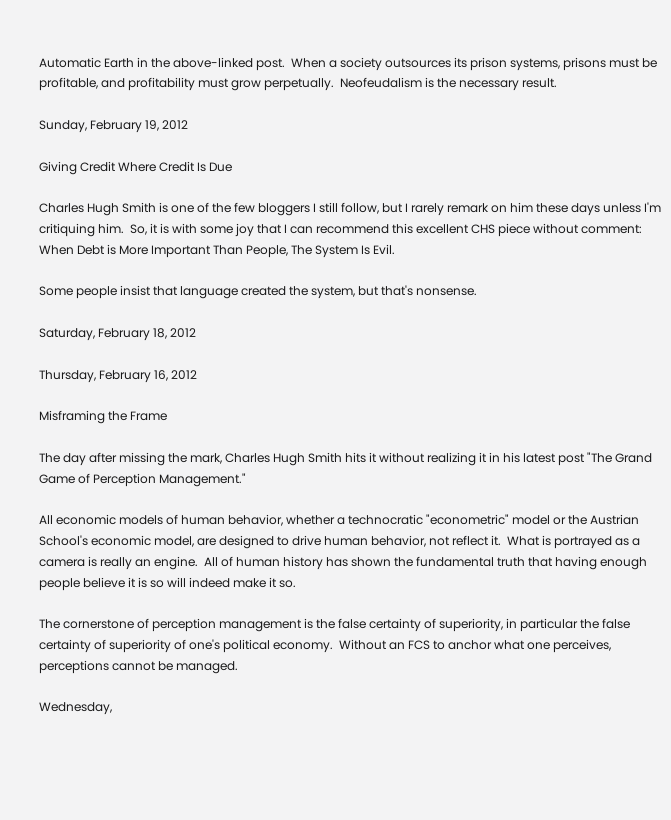Automatic Earth in the above-linked post.  When a society outsources its prison systems, prisons must be profitable, and profitability must grow perpetually.  Neofeudalism is the necessary result.

Sunday, February 19, 2012

Giving Credit Where Credit Is Due

Charles Hugh Smith is one of the few bloggers I still follow, but I rarely remark on him these days unless I'm critiquing him.  So, it is with some joy that I can recommend this excellent CHS piece without comment: When Debt is More Important Than People, The System Is Evil.

Some people insist that language created the system, but that's nonsense.

Saturday, February 18, 2012

Thursday, February 16, 2012

Misframing the Frame

The day after missing the mark, Charles Hugh Smith hits it without realizing it in his latest post "The Grand Game of Perception Management."

All economic models of human behavior, whether a technocratic "econometric" model or the Austrian School's economic model, are designed to drive human behavior, not reflect it.  What is portrayed as a camera is really an engine.  All of human history has shown the fundamental truth that having enough people believe it is so will indeed make it so.

The cornerstone of perception management is the false certainty of superiority, in particular the false certainty of superiority of one's political economy.  Without an FCS to anchor what one perceives, perceptions cannot be managed.

Wednesday,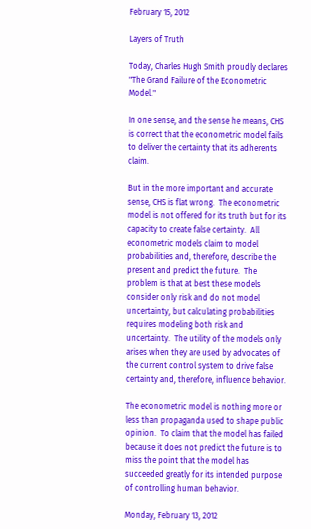February 15, 2012

Layers of Truth

Today, Charles Hugh Smith proudly declares "The Grand Failure of the Econometric Model."

In one sense, and the sense he means, CHS is correct that the econometric model fails to deliver the certainty that its adherents claim.

But in the more important and accurate sense, CHS is flat wrong.  The econometric model is not offered for its truth but for its capacity to create false certainty.  All econometric models claim to model probabilities and, therefore, describe the present and predict the future.  The problem is that at best these models consider only risk and do not model uncertainty, but calculating probabilities requires modeling both risk and uncertainty.  The utility of the models only arises when they are used by advocates of the current control system to drive false certainty and, therefore, influence behavior.

The econometric model is nothing more or less than propaganda used to shape public opinion.  To claim that the model has failed because it does not predict the future is to miss the point that the model has succeeded greatly for its intended purpose of controlling human behavior.

Monday, February 13, 2012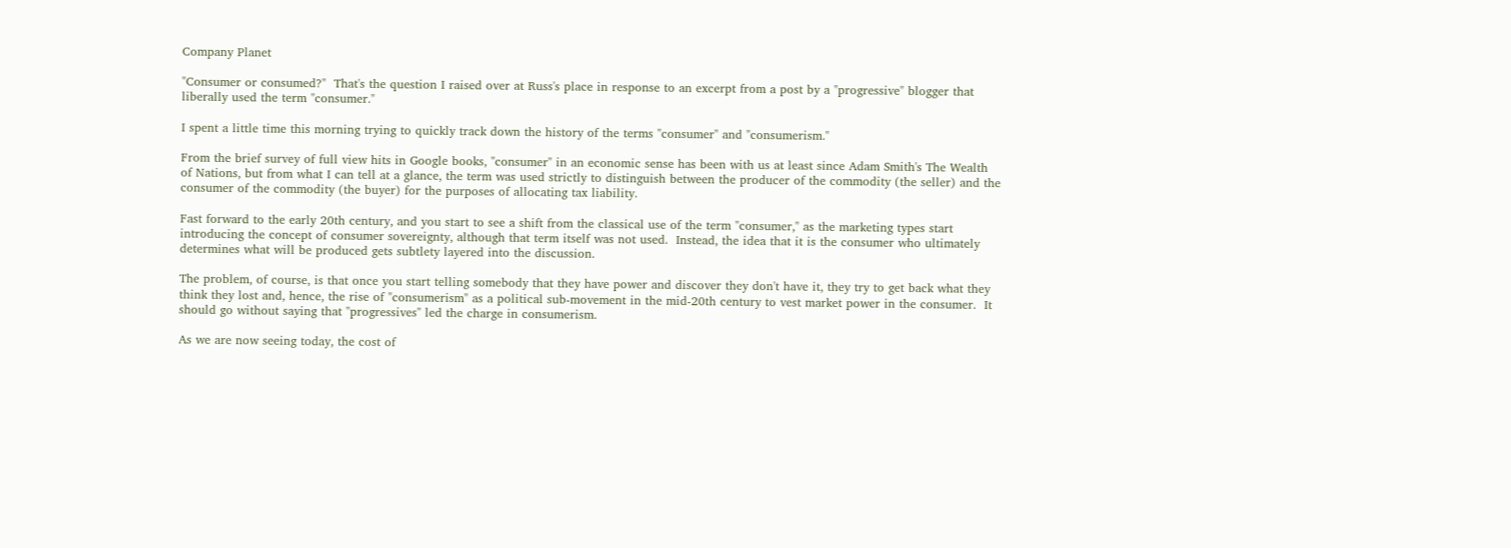Company Planet

"Consumer or consumed?"  That's the question I raised over at Russ's place in response to an excerpt from a post by a "progressive" blogger that liberally used the term "consumer."

I spent a little time this morning trying to quickly track down the history of the terms "consumer" and "consumerism."

From the brief survey of full view hits in Google books, "consumer" in an economic sense has been with us at least since Adam Smith's The Wealth of Nations, but from what I can tell at a glance, the term was used strictly to distinguish between the producer of the commodity (the seller) and the consumer of the commodity (the buyer) for the purposes of allocating tax liability.

Fast forward to the early 20th century, and you start to see a shift from the classical use of the term "consumer," as the marketing types start introducing the concept of consumer sovereignty, although that term itself was not used.  Instead, the idea that it is the consumer who ultimately determines what will be produced gets subtlety layered into the discussion.

The problem, of course, is that once you start telling somebody that they have power and discover they don't have it, they try to get back what they think they lost and, hence, the rise of "consumerism" as a political sub-movement in the mid-20th century to vest market power in the consumer.  It should go without saying that "progressives" led the charge in consumerism.

As we are now seeing today, the cost of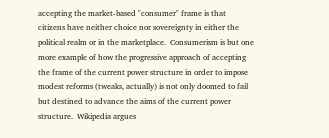accepting the market-based "consumer" frame is that citizens have neither choice nor sovereignty in either the political realm or in the marketplace.  Consumerism is but one more example of how the progressive approach of accepting the frame of the current power structure in order to impose modest reforms (tweaks, actually) is not only doomed to fail but destined to advance the aims of the current power structure.  Wikipedia argues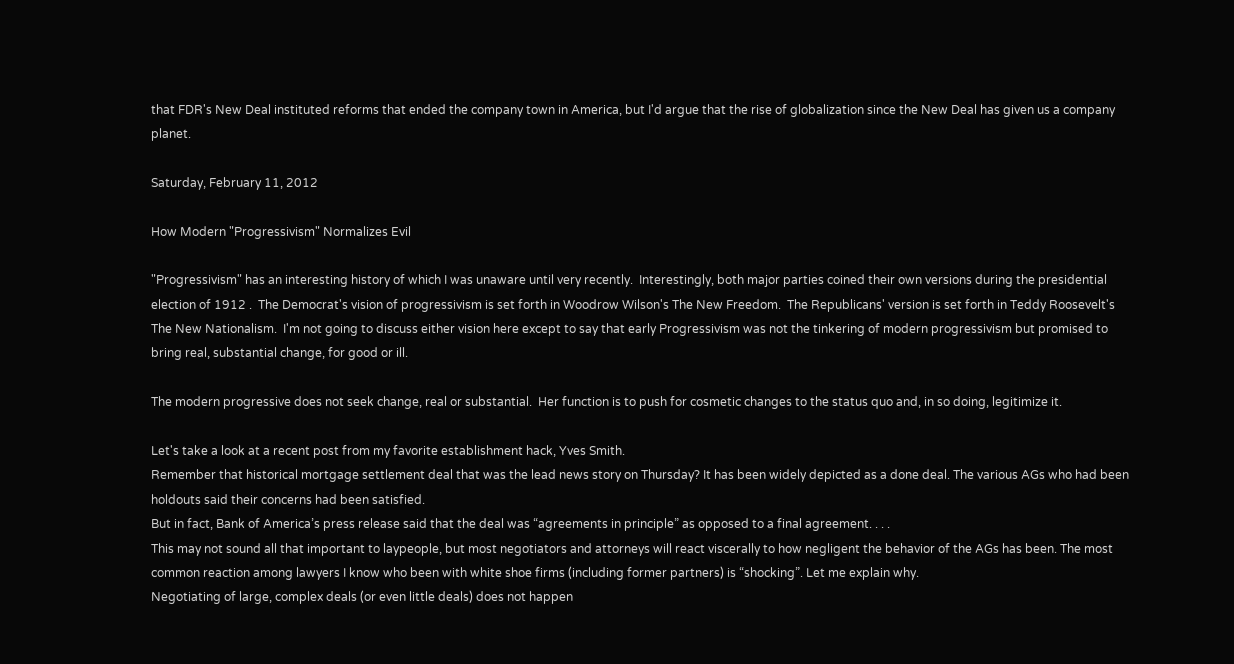that FDR's New Deal instituted reforms that ended the company town in America, but I'd argue that the rise of globalization since the New Deal has given us a company planet.

Saturday, February 11, 2012

How Modern "Progressivism" Normalizes Evil

"Progressivism" has an interesting history of which I was unaware until very recently.  Interestingly, both major parties coined their own versions during the presidential election of 1912 .  The Democrat's vision of progressivism is set forth in Woodrow Wilson's The New Freedom.  The Republicans' version is set forth in Teddy Roosevelt's The New Nationalism.  I'm not going to discuss either vision here except to say that early Progressivism was not the tinkering of modern progressivism but promised to bring real, substantial change, for good or ill.

The modern progressive does not seek change, real or substantial.  Her function is to push for cosmetic changes to the status quo and, in so doing, legitimize it.

Let's take a look at a recent post from my favorite establishment hack, Yves Smith.
Remember that historical mortgage settlement deal that was the lead news story on Thursday? It has been widely depicted as a done deal. The various AGs who had been holdouts said their concerns had been satisfied.
But in fact, Bank of America’s press release said that the deal was “agreements in principle” as opposed to a final agreement. . . .
This may not sound all that important to laypeople, but most negotiators and attorneys will react viscerally to how negligent the behavior of the AGs has been. The most common reaction among lawyers I know who been with white shoe firms (including former partners) is “shocking”. Let me explain why.
Negotiating of large, complex deals (or even little deals) does not happen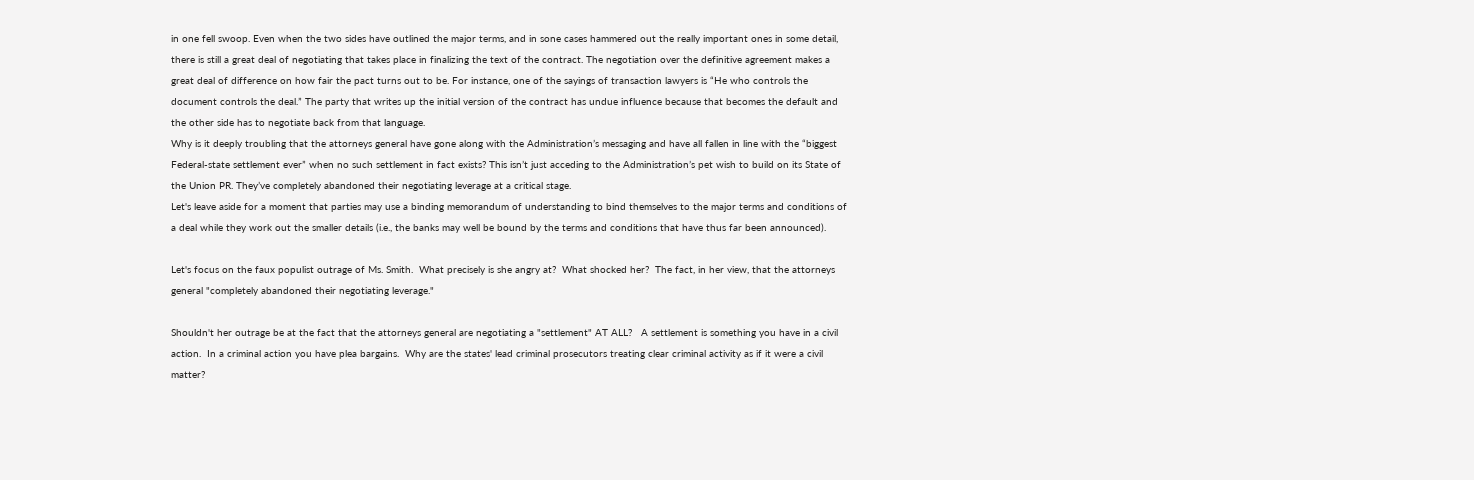in one fell swoop. Even when the two sides have outlined the major terms, and in sone cases hammered out the really important ones in some detail, there is still a great deal of negotiating that takes place in finalizing the text of the contract. The negotiation over the definitive agreement makes a great deal of difference on how fair the pact turns out to be. For instance, one of the sayings of transaction lawyers is “He who controls the document controls the deal.” The party that writes up the initial version of the contract has undue influence because that becomes the default and the other side has to negotiate back from that language.
Why is it deeply troubling that the attorneys general have gone along with the Administration’s messaging and have all fallen in line with the “biggest Federal-state settlement ever” when no such settlement in fact exists? This isn’t just acceding to the Administration’s pet wish to build on its State of the Union PR. They’ve completely abandoned their negotiating leverage at a critical stage.
Let's leave aside for a moment that parties may use a binding memorandum of understanding to bind themselves to the major terms and conditions of a deal while they work out the smaller details (i.e., the banks may well be bound by the terms and conditions that have thus far been announced).

Let's focus on the faux populist outrage of Ms. Smith.  What precisely is she angry at?  What shocked her?  The fact, in her view, that the attorneys general "completely abandoned their negotiating leverage."

Shouldn't her outrage be at the fact that the attorneys general are negotiating a "settlement" AT ALL?   A settlement is something you have in a civil action.  In a criminal action you have plea bargains.  Why are the states' lead criminal prosecutors treating clear criminal activity as if it were a civil matter?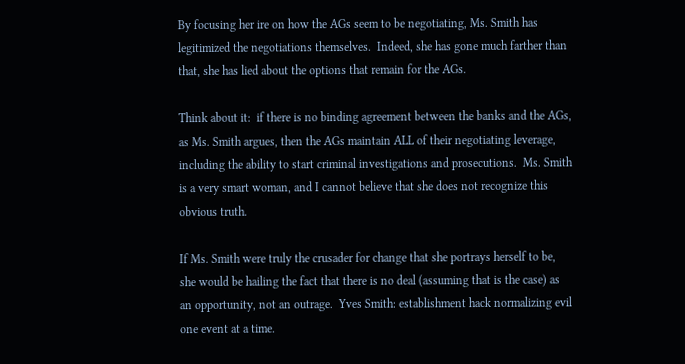By focusing her ire on how the AGs seem to be negotiating, Ms. Smith has legitimized the negotiations themselves.  Indeed, she has gone much farther than that, she has lied about the options that remain for the AGs.

Think about it:  if there is no binding agreement between the banks and the AGs, as Ms. Smith argues, then the AGs maintain ALL of their negotiating leverage, including the ability to start criminal investigations and prosecutions.  Ms. Smith is a very smart woman, and I cannot believe that she does not recognize this obvious truth.

If Ms. Smith were truly the crusader for change that she portrays herself to be, she would be hailing the fact that there is no deal (assuming that is the case) as an opportunity, not an outrage.  Yves Smith: establishment hack normalizing evil one event at a time.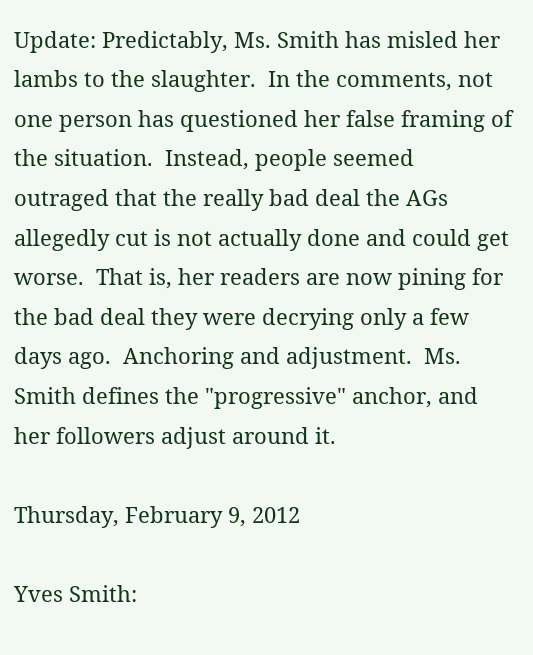Update: Predictably, Ms. Smith has misled her lambs to the slaughter.  In the comments, not one person has questioned her false framing of the situation.  Instead, people seemed outraged that the really bad deal the AGs allegedly cut is not actually done and could get worse.  That is, her readers are now pining for the bad deal they were decrying only a few days ago.  Anchoring and adjustment.  Ms. Smith defines the "progressive" anchor, and her followers adjust around it.

Thursday, February 9, 2012

Yves Smith: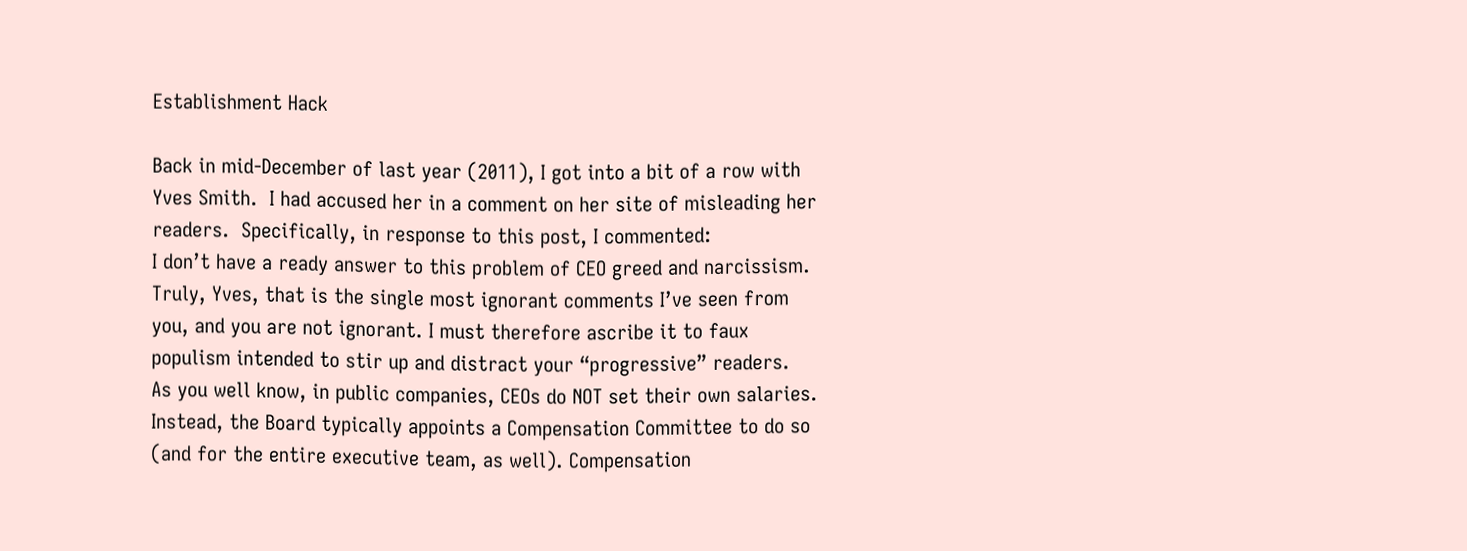Establishment Hack

Back in mid-December of last year (2011), I got into a bit of a row with Yves Smith.  I had accused her in a comment on her site of misleading her readers.  Specifically, in response to this post, I commented:
I don’t have a ready answer to this problem of CEO greed and narcissism.
Truly, Yves, that is the single most ignorant comments I’ve seen from you, and you are not ignorant. I must therefore ascribe it to faux populism intended to stir up and distract your “progressive” readers.
As you well know, in public companies, CEOs do NOT set their own salaries. Instead, the Board typically appoints a Compensation Committee to do so (and for the entire executive team, as well). Compensation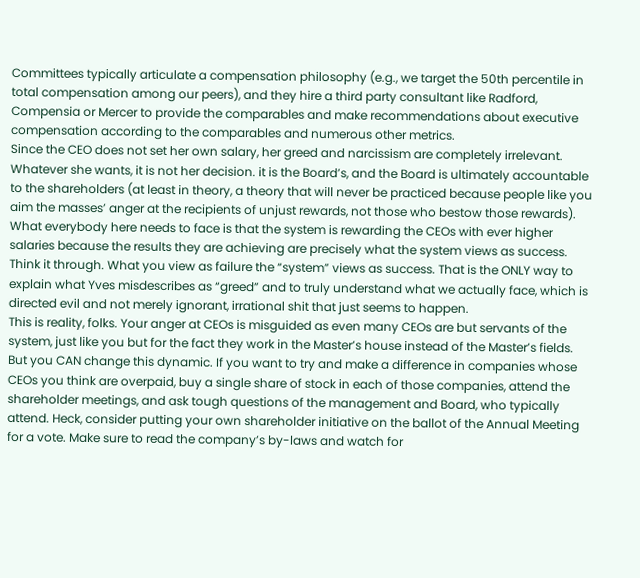Committees typically articulate a compensation philosophy (e.g., we target the 50th percentile in total compensation among our peers), and they hire a third party consultant like Radford, Compensia or Mercer to provide the comparables and make recommendations about executive compensation according to the comparables and numerous other metrics.
Since the CEO does not set her own salary, her greed and narcissism are completely irrelevant. Whatever she wants, it is not her decision. it is the Board’s, and the Board is ultimately accountable to the shareholders (at least in theory, a theory that will never be practiced because people like you aim the masses’ anger at the recipients of unjust rewards, not those who bestow those rewards).
What everybody here needs to face is that the system is rewarding the CEOs with ever higher salaries because the results they are achieving are precisely what the system views as success. Think it through. What you view as failure the “system” views as success. That is the ONLY way to explain what Yves misdescribes as “greed” and to truly understand what we actually face, which is directed evil and not merely ignorant, irrational shit that just seems to happen.
This is reality, folks. Your anger at CEOs is misguided as even many CEOs are but servants of the system, just like you but for the fact they work in the Master’s house instead of the Master’s fields.
But you CAN change this dynamic. If you want to try and make a difference in companies whose CEOs you think are overpaid, buy a single share of stock in each of those companies, attend the shareholder meetings, and ask tough questions of the management and Board, who typically attend. Heck, consider putting your own shareholder initiative on the ballot of the Annual Meeting for a vote. Make sure to read the company’s by-laws and watch for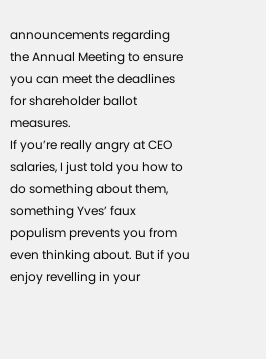announcements regarding the Annual Meeting to ensure you can meet the deadlines for shareholder ballot measures.
If you’re really angry at CEO salaries, I just told you how to do something about them, something Yves’ faux populism prevents you from even thinking about. But if you enjoy revelling in your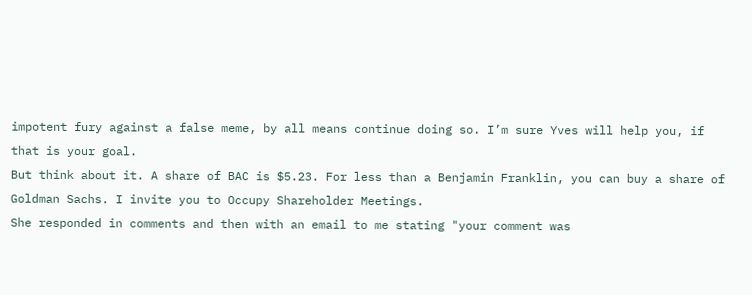impotent fury against a false meme, by all means continue doing so. I’m sure Yves will help you, if that is your goal.
But think about it. A share of BAC is $5.23. For less than a Benjamin Franklin, you can buy a share of Goldman Sachs. I invite you to Occupy Shareholder Meetings.
She responded in comments and then with an email to me stating "your comment was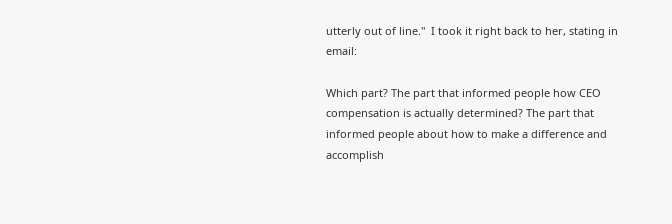utterly out of line."  I took it right back to her, stating in email:

Which part? The part that informed people how CEO compensation is actually determined? The part that informed people about how to make a difference and accomplish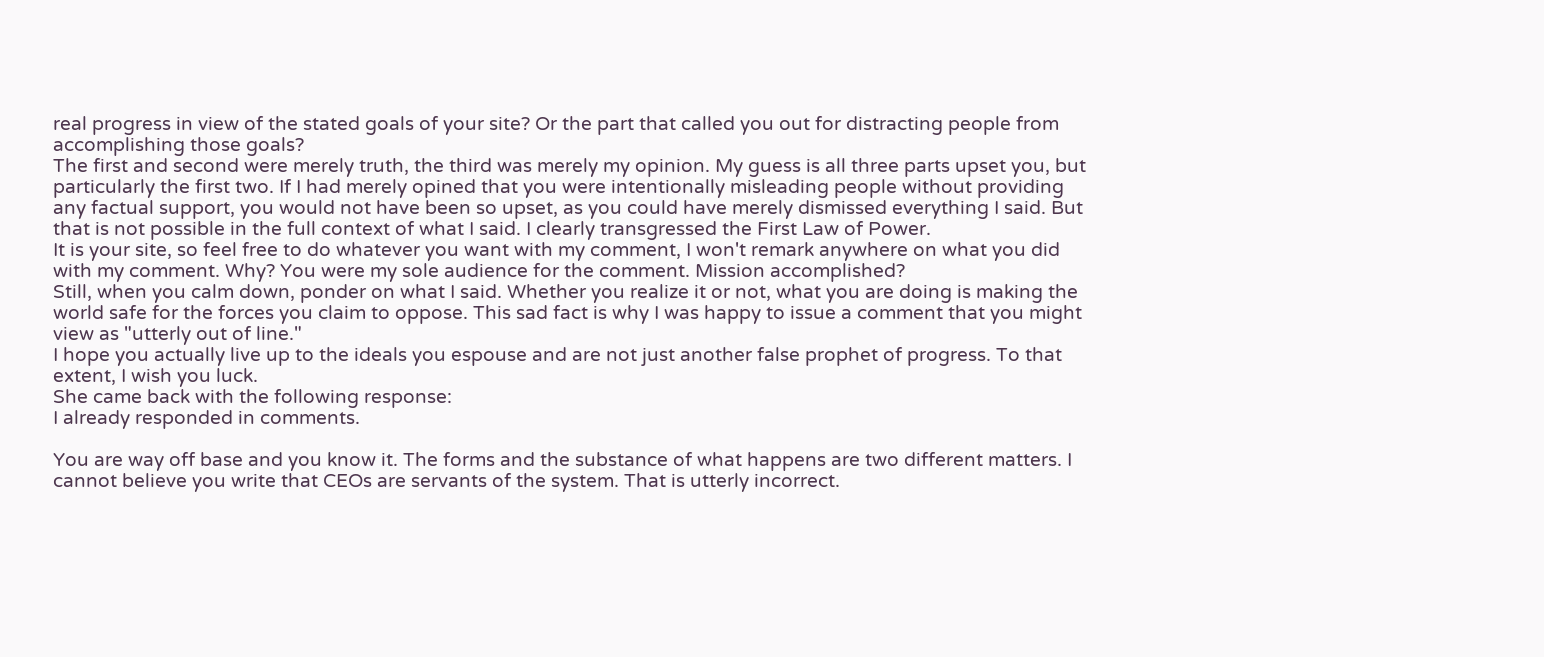real progress in view of the stated goals of your site? Or the part that called you out for distracting people from accomplishing those goals?
The first and second were merely truth, the third was merely my opinion. My guess is all three parts upset you, but particularly the first two. If I had merely opined that you were intentionally misleading people without providing any factual support, you would not have been so upset, as you could have merely dismissed everything I said. But that is not possible in the full context of what I said. I clearly transgressed the First Law of Power.
It is your site, so feel free to do whatever you want with my comment, I won't remark anywhere on what you did with my comment. Why? You were my sole audience for the comment. Mission accomplished?
Still, when you calm down, ponder on what I said. Whether you realize it or not, what you are doing is making the world safe for the forces you claim to oppose. This sad fact is why I was happy to issue a comment that you might view as "utterly out of line."
I hope you actually live up to the ideals you espouse and are not just another false prophet of progress. To that extent, I wish you luck.
She came back with the following response:
I already responded in comments.

You are way off base and you know it. The forms and the substance of what happens are two different matters. I cannot believe you write that CEOs are servants of the system. That is utterly incorrect.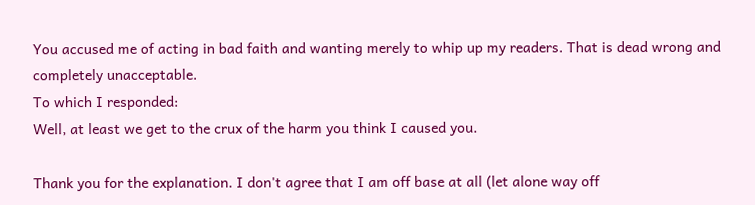You accused me of acting in bad faith and wanting merely to whip up my readers. That is dead wrong and completely unacceptable.
To which I responded:
Well, at least we get to the crux of the harm you think I caused you.

Thank you for the explanation. I don't agree that I am off base at all (let alone way off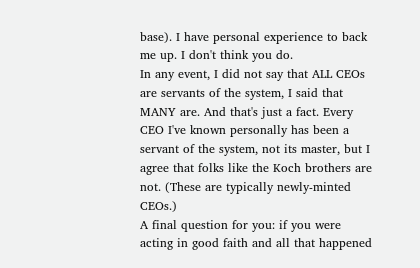base). I have personal experience to back me up. I don't think you do.
In any event, I did not say that ALL CEOs are servants of the system, I said that MANY are. And that's just a fact. Every CEO I've known personally has been a servant of the system, not its master, but I agree that folks like the Koch brothers are not. (These are typically newly-minted CEOs.)
A final question for you: if you were acting in good faith and all that happened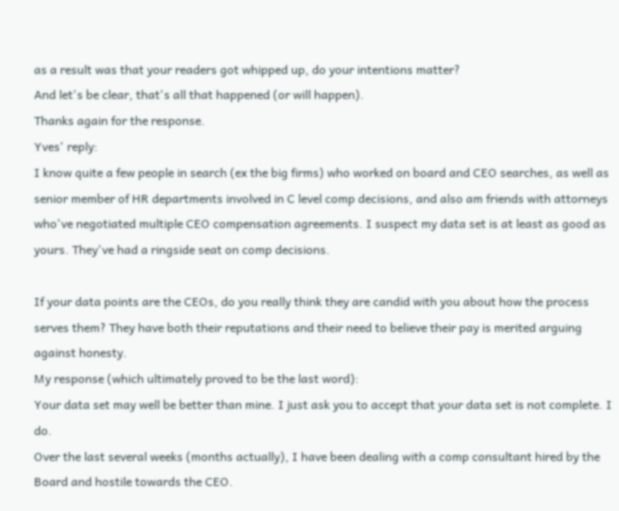as a result was that your readers got whipped up, do your intentions matter?
And let's be clear, that's all that happened (or will happen).
Thanks again for the response.
Yves' reply:
I know quite a few people in search (ex the big firms) who worked on board and CEO searches, as well as senior member of HR departments involved in C level comp decisions, and also am friends with attorneys who've negotiated multiple CEO compensation agreements. I suspect my data set is at least as good as yours. They've had a ringside seat on comp decisions.

If your data points are the CEOs, do you really think they are candid with you about how the process serves them? They have both their reputations and their need to believe their pay is merited arguing against honesty.
My response (which ultimately proved to be the last word):
Your data set may well be better than mine. I just ask you to accept that your data set is not complete. I do.
Over the last several weeks (months actually), I have been dealing with a comp consultant hired by the Board and hostile towards the CEO.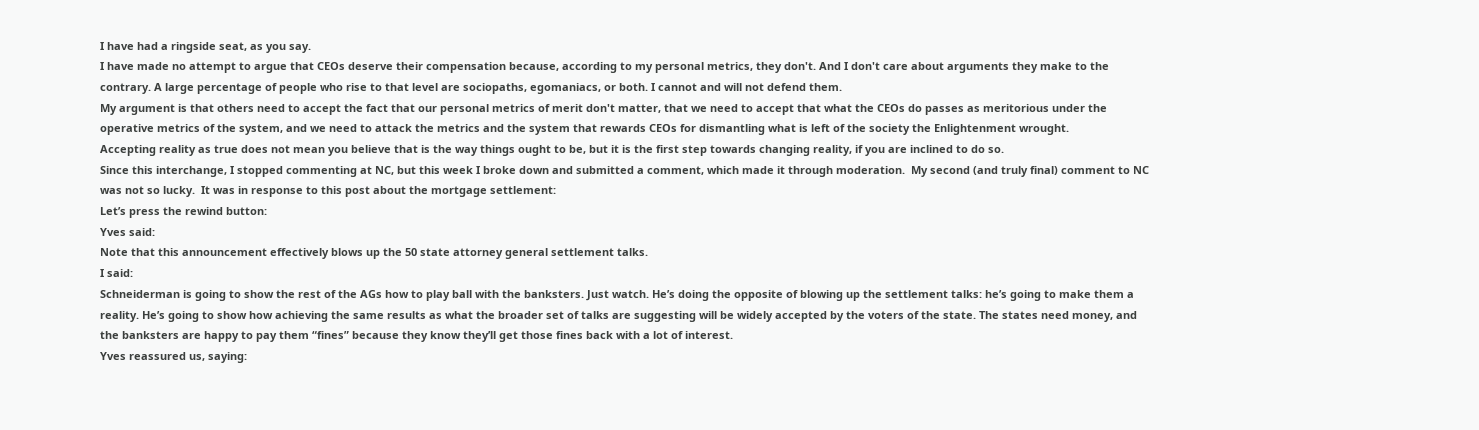I have had a ringside seat, as you say.
I have made no attempt to argue that CEOs deserve their compensation because, according to my personal metrics, they don't. And I don't care about arguments they make to the contrary. A large percentage of people who rise to that level are sociopaths, egomaniacs, or both. I cannot and will not defend them.
My argument is that others need to accept the fact that our personal metrics of merit don't matter, that we need to accept that what the CEOs do passes as meritorious under the operative metrics of the system, and we need to attack the metrics and the system that rewards CEOs for dismantling what is left of the society the Enlightenment wrought.
Accepting reality as true does not mean you believe that is the way things ought to be, but it is the first step towards changing reality, if you are inclined to do so.
Since this interchange, I stopped commenting at NC, but this week I broke down and submitted a comment, which made it through moderation.  My second (and truly final) comment to NC was not so lucky.  It was in response to this post about the mortgage settlement:
Let’s press the rewind button:
Yves said:
Note that this announcement effectively blows up the 50 state attorney general settlement talks.
I said:
Schneiderman is going to show the rest of the AGs how to play ball with the banksters. Just watch. He’s doing the opposite of blowing up the settlement talks: he’s going to make them a reality. He’s going to show how achieving the same results as what the broader set of talks are suggesting will be widely accepted by the voters of the state. The states need money, and the banksters are happy to pay them “fines” because they know they’ll get those fines back with a lot of interest.
Yves reassured us, saying: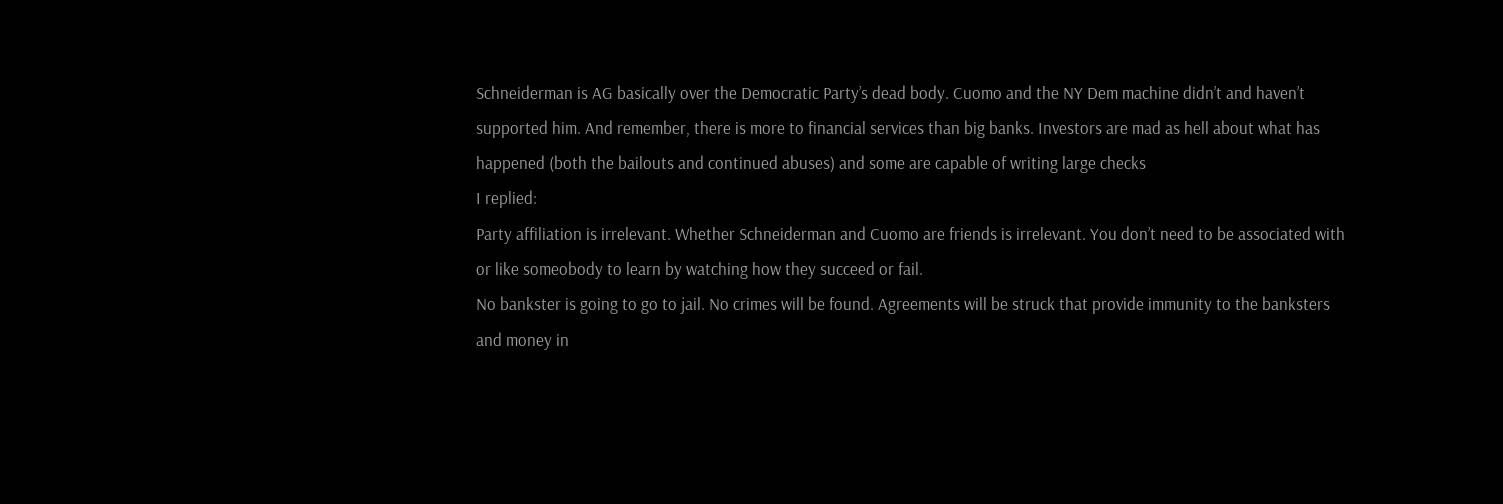Schneiderman is AG basically over the Democratic Party’s dead body. Cuomo and the NY Dem machine didn’t and haven’t supported him. And remember, there is more to financial services than big banks. Investors are mad as hell about what has happened (both the bailouts and continued abuses) and some are capable of writing large checks
I replied:
Party affiliation is irrelevant. Whether Schneiderman and Cuomo are friends is irrelevant. You don’t need to be associated with or like someobody to learn by watching how they succeed or fail.
No bankster is going to go to jail. No crimes will be found. Agreements will be struck that provide immunity to the banksters and money in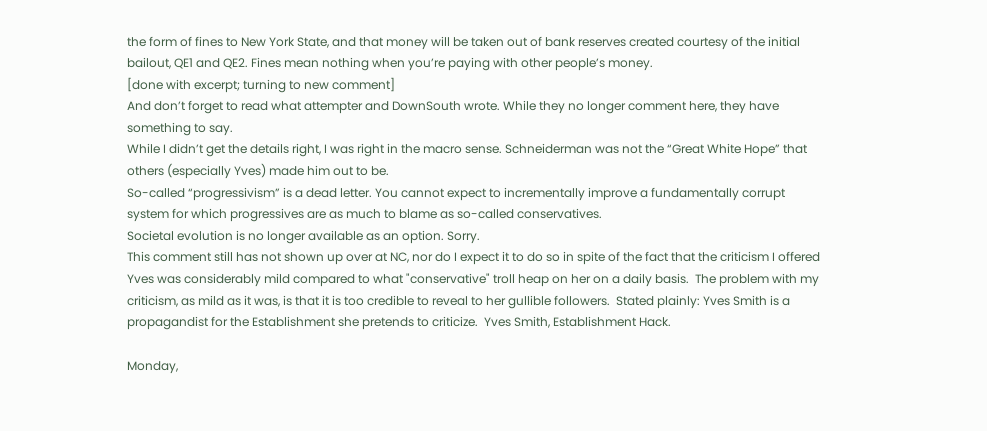the form of fines to New York State, and that money will be taken out of bank reserves created courtesy of the initial bailout, QE1 and QE2. Fines mean nothing when you’re paying with other people’s money.
[done with excerpt; turning to new comment]
And don’t forget to read what attempter and DownSouth wrote. While they no longer comment here, they have something to say.
While I didn’t get the details right, I was right in the macro sense. Schneiderman was not the “Great White Hope” that others (especially Yves) made him out to be.
So-called “progressivism” is a dead letter. You cannot expect to incrementally improve a fundamentally corrupt system for which progressives are as much to blame as so-called conservatives.
Societal evolution is no longer available as an option. Sorry.
This comment still has not shown up over at NC, nor do I expect it to do so in spite of the fact that the criticism I offered Yves was considerably mild compared to what "conservative" troll heap on her on a daily basis.  The problem with my criticism, as mild as it was, is that it is too credible to reveal to her gullible followers.  Stated plainly: Yves Smith is a propagandist for the Establishment she pretends to criticize.  Yves Smith, Establishment Hack.

Monday,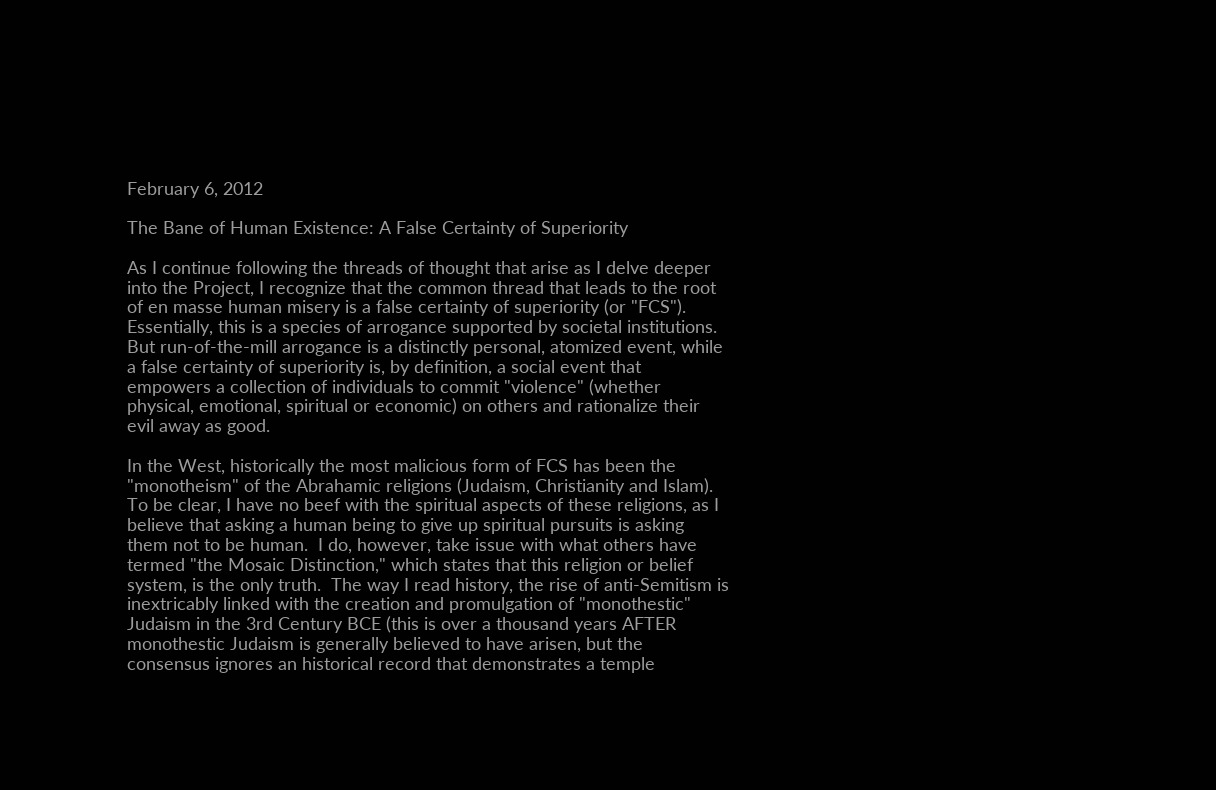February 6, 2012

The Bane of Human Existence: A False Certainty of Superiority

As I continue following the threads of thought that arise as I delve deeper into the Project, I recognize that the common thread that leads to the root of en masse human misery is a false certainty of superiority (or "FCS").  Essentially, this is a species of arrogance supported by societal institutions.  But run-of-the-mill arrogance is a distinctly personal, atomized event, while a false certainty of superiority is, by definition, a social event that empowers a collection of individuals to commit "violence" (whether physical, emotional, spiritual or economic) on others and rationalize their evil away as good.

In the West, historically the most malicious form of FCS has been the "monotheism" of the Abrahamic religions (Judaism, Christianity and Islam).  To be clear, I have no beef with the spiritual aspects of these religions, as I believe that asking a human being to give up spiritual pursuits is asking them not to be human.  I do, however, take issue with what others have termed "the Mosaic Distinction," which states that this religion or belief system, is the only truth.  The way I read history, the rise of anti-Semitism is inextricably linked with the creation and promulgation of "monothestic" Judaism in the 3rd Century BCE (this is over a thousand years AFTER monothestic Judaism is generally believed to have arisen, but the consensus ignores an historical record that demonstrates a temple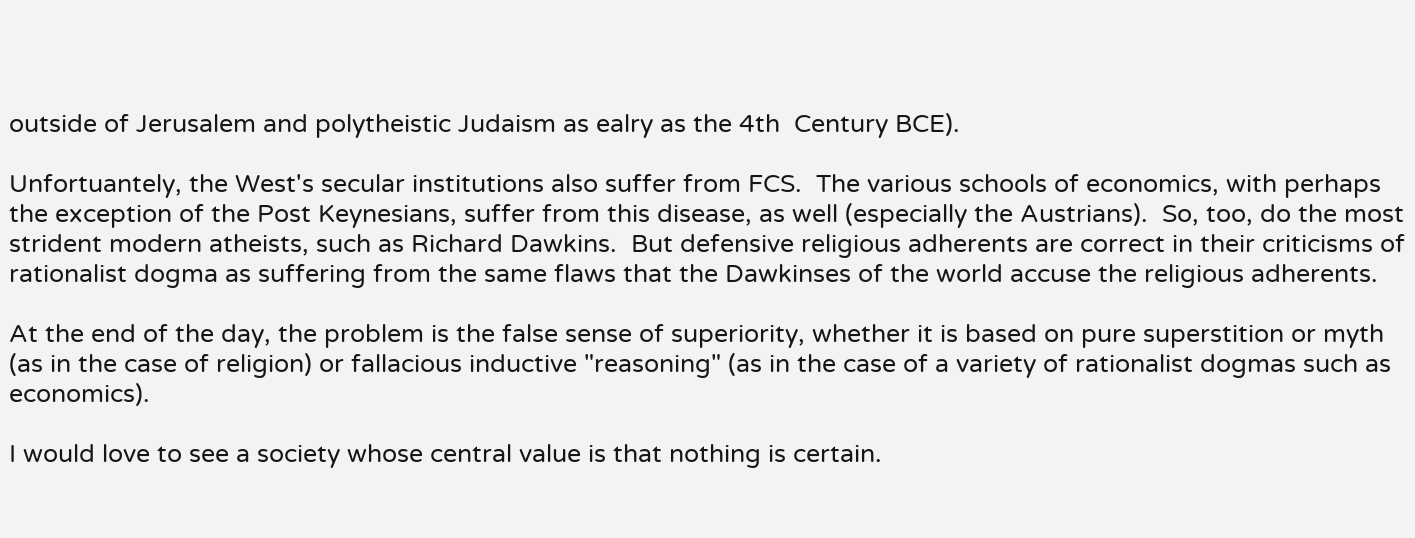outside of Jerusalem and polytheistic Judaism as ealry as the 4th  Century BCE).

Unfortuantely, the West's secular institutions also suffer from FCS.  The various schools of economics, with perhaps the exception of the Post Keynesians, suffer from this disease, as well (especially the Austrians).  So, too, do the most strident modern atheists, such as Richard Dawkins.  But defensive religious adherents are correct in their criticisms of rationalist dogma as suffering from the same flaws that the Dawkinses of the world accuse the religious adherents.

At the end of the day, the problem is the false sense of superiority, whether it is based on pure superstition or myth  (as in the case of religion) or fallacious inductive "reasoning" (as in the case of a variety of rationalist dogmas such as economics).

I would love to see a society whose central value is that nothing is certain.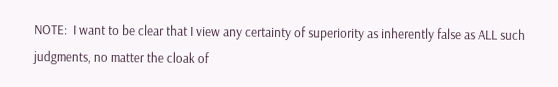NOTE:  I want to be clear that I view any certainty of superiority as inherently false as ALL such judgments, no matter the cloak of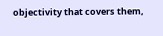objectivity that covers them,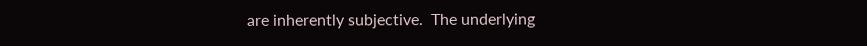are inherently subjective.  The underlying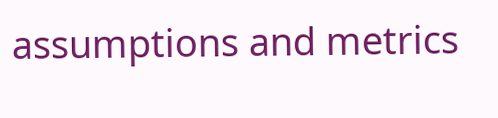assumptions and metrics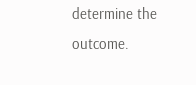determine the outcome.